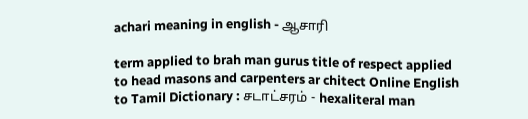achari meaning in english - ஆசாரி

term applied to brah man gurus title of respect applied to head masons and carpenters ar chitect Online English to Tamil Dictionary : சடாட்சரம் - hexaliteral man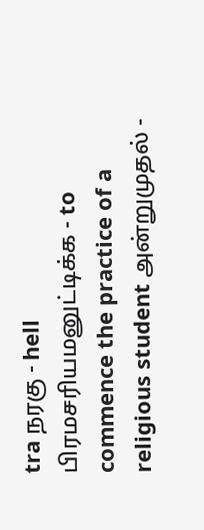tra நரகு - hell பிரமசரியமனுட்டிக்க - to commence the practice of a religious student அன்றுமுதல் -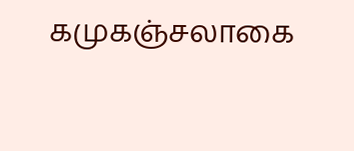கமுகஞ்சலாகை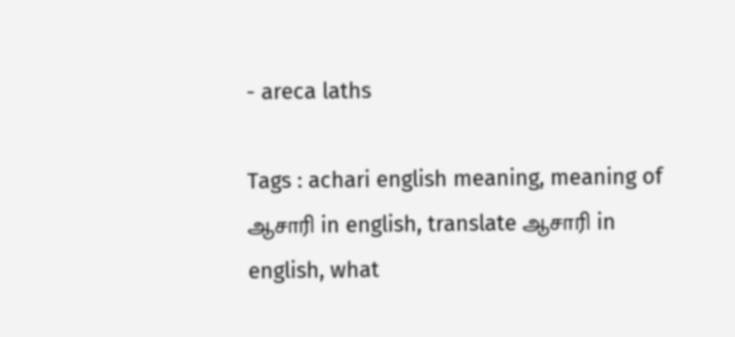- areca laths

Tags : achari english meaning, meaning of ஆசாரி in english, translate ஆசாரி in english, what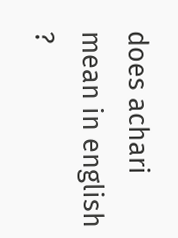does achari mean in english ?